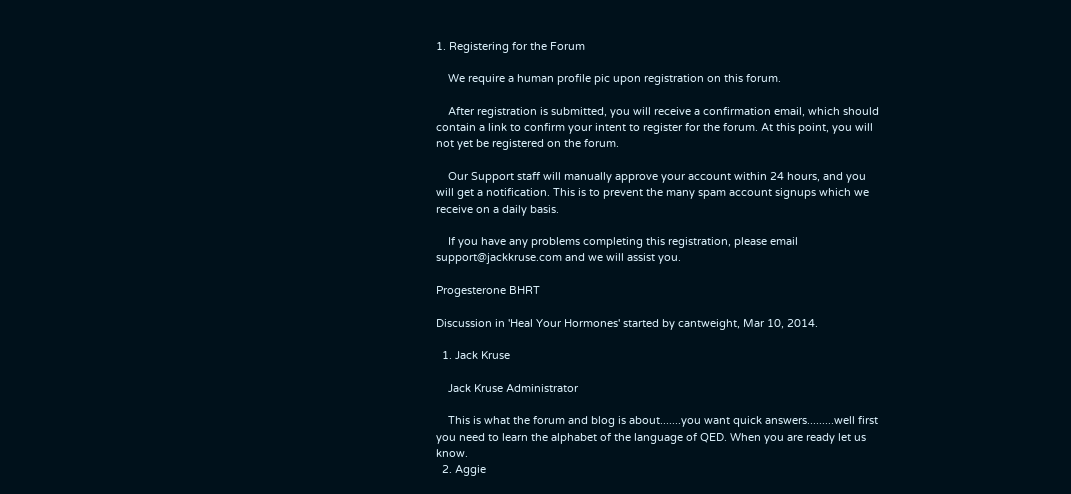1. Registering for the Forum

    We require a human profile pic upon registration on this forum.

    After registration is submitted, you will receive a confirmation email, which should contain a link to confirm your intent to register for the forum. At this point, you will not yet be registered on the forum.

    Our Support staff will manually approve your account within 24 hours, and you will get a notification. This is to prevent the many spam account signups which we receive on a daily basis.

    If you have any problems completing this registration, please email support@jackkruse.com and we will assist you.

Progesterone BHRT

Discussion in 'Heal Your Hormones' started by cantweight, Mar 10, 2014.

  1. Jack Kruse

    Jack Kruse Administrator

    This is what the forum and blog is about.......you want quick answers.........well first you need to learn the alphabet of the language of QED. When you are ready let us know.
  2. Aggie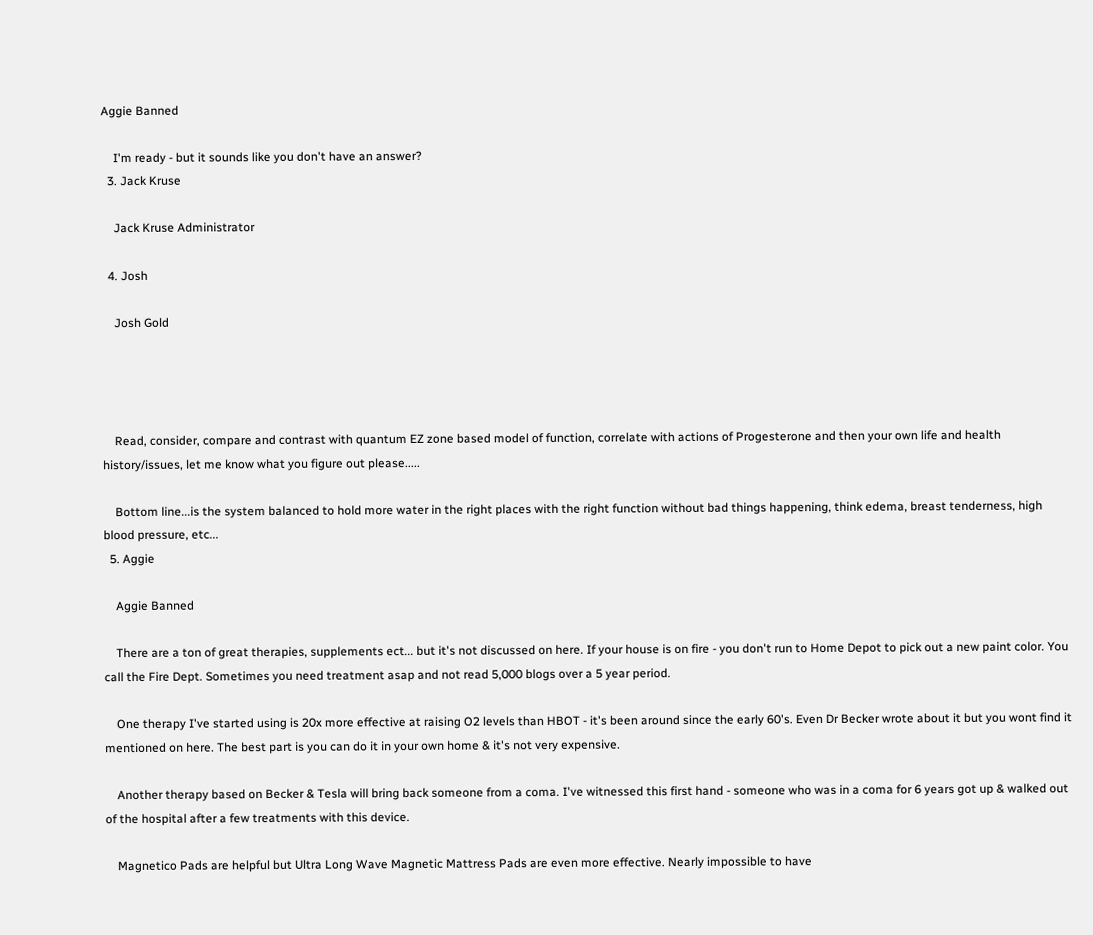Aggie Banned

    I'm ready - but it sounds like you don't have an answer?
  3. Jack Kruse

    Jack Kruse Administrator

  4. Josh

    Josh Gold




    Read, consider, compare and contrast with quantum EZ zone based model of function, correlate with actions of Progesterone and then your own life and health history/issues, let me know what you figure out please.....

    Bottom line...is the system balanced to hold more water in the right places with the right function without bad things happening, think edema, breast tenderness, high blood pressure, etc...
  5. Aggie

    Aggie Banned

    There are a ton of great therapies, supplements ect... but it's not discussed on here. If your house is on fire - you don't run to Home Depot to pick out a new paint color. You call the Fire Dept. Sometimes you need treatment asap and not read 5,000 blogs over a 5 year period.

    One therapy I've started using is 20x more effective at raising O2 levels than HBOT - it's been around since the early 60's. Even Dr Becker wrote about it but you wont find it mentioned on here. The best part is you can do it in your own home & it's not very expensive.

    Another therapy based on Becker & Tesla will bring back someone from a coma. I've witnessed this first hand - someone who was in a coma for 6 years got up & walked out of the hospital after a few treatments with this device.

    Magnetico Pads are helpful but Ultra Long Wave Magnetic Mattress Pads are even more effective. Nearly impossible to have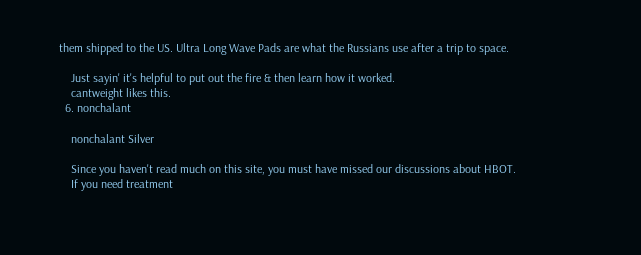them shipped to the US. Ultra Long Wave Pads are what the Russians use after a trip to space.

    Just sayin' it's helpful to put out the fire & then learn how it worked.
    cantweight likes this.
  6. nonchalant

    nonchalant Silver

    Since you haven't read much on this site, you must have missed our discussions about HBOT.
    If you need treatment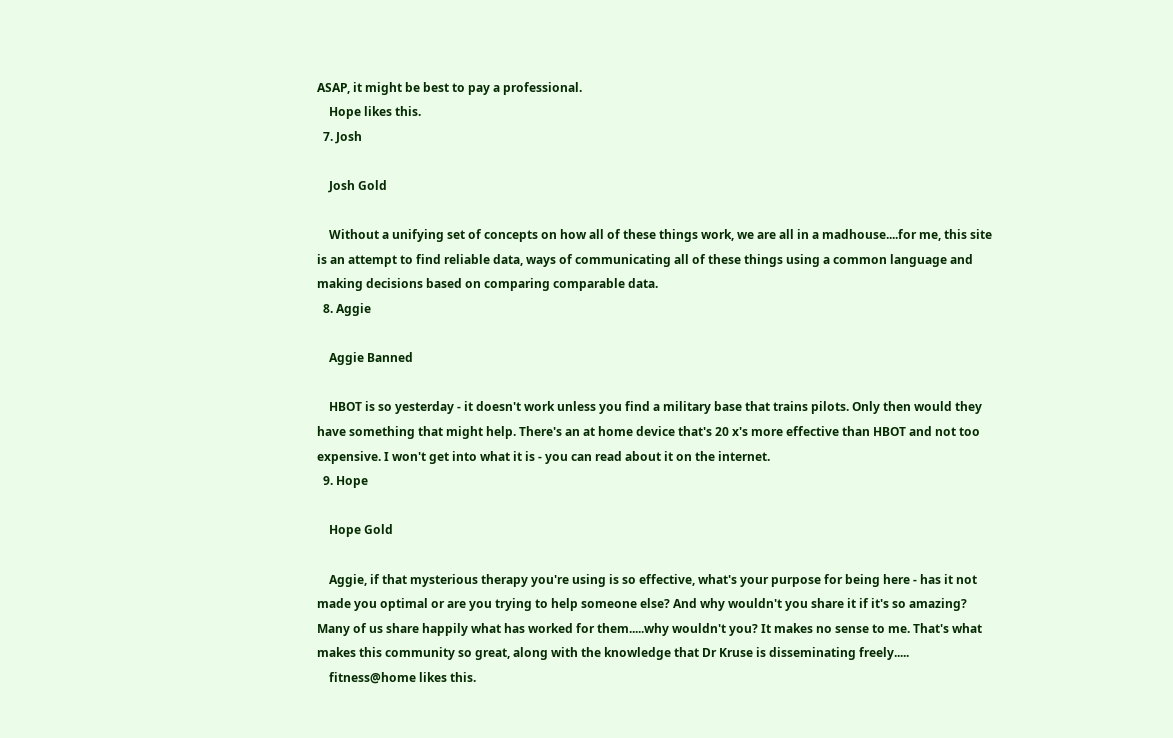ASAP, it might be best to pay a professional.
    Hope likes this.
  7. Josh

    Josh Gold

    Without a unifying set of concepts on how all of these things work, we are all in a madhouse....for me, this site is an attempt to find reliable data, ways of communicating all of these things using a common language and making decisions based on comparing comparable data.
  8. Aggie

    Aggie Banned

    HBOT is so yesterday - it doesn't work unless you find a military base that trains pilots. Only then would they have something that might help. There's an at home device that's 20 x's more effective than HBOT and not too expensive. I won't get into what it is - you can read about it on the internet.
  9. Hope

    Hope Gold

    Aggie, if that mysterious therapy you're using is so effective, what's your purpose for being here - has it not made you optimal or are you trying to help someone else? And why wouldn't you share it if it's so amazing? Many of us share happily what has worked for them.....why wouldn't you? It makes no sense to me. That's what makes this community so great, along with the knowledge that Dr Kruse is disseminating freely.....
    fitness@home likes this.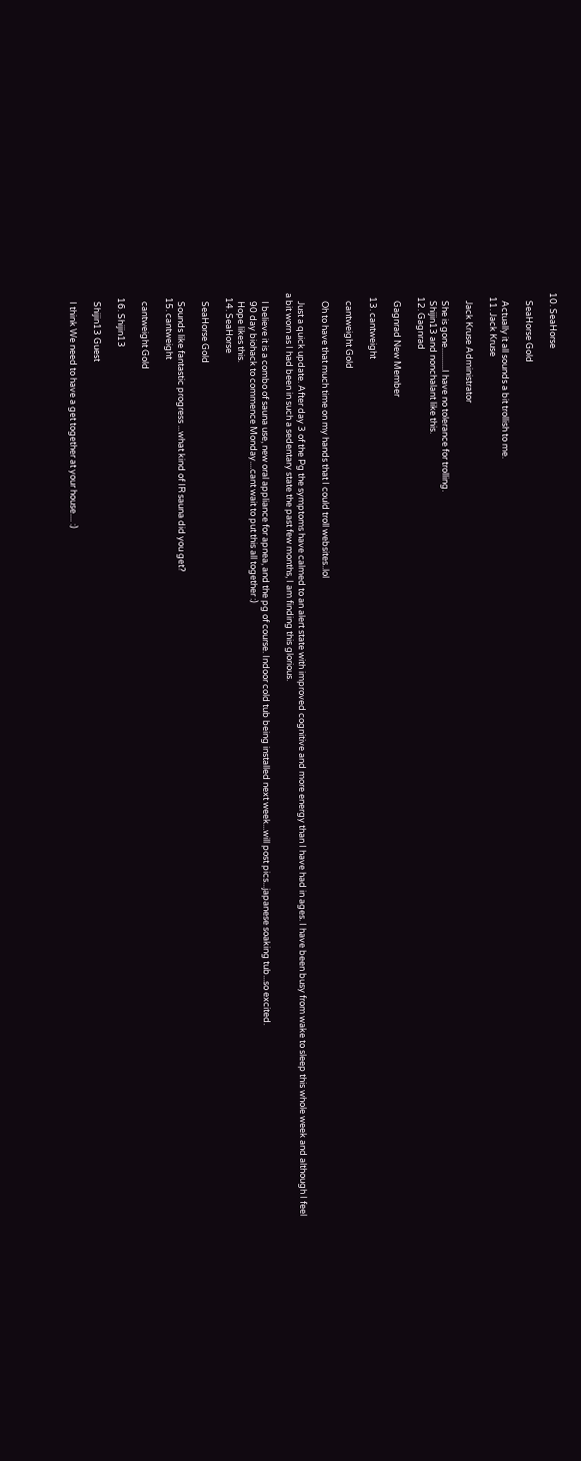10. SeaHorse

    SeaHorse Gold

    Actually it all sounds a bit trollish to me.
  11. Jack Kruse

    Jack Kruse Administrator

    She is gone...........I have no tolerance for trolling.
    Shijin13 and nonchalant like this.
  12. Gagnrad

    Gagnrad New Member

  13. cantweight

    cantweight Gold

    Oh to have that much time on my hands that I could troll websites..lol

    Just a quick update. After day 3 of the Pg the symptoms have calmed to an alert state with improved cognitive and more energy than I have had in ages. I have been busy from wake to sleep this whole week and although I feel a bit worn as I had been in such a sedentary state the past few months, I am finding this glorious.

    I believe it is a combo of sauna use, new oral appliance for apnea, and the pg of course. Indoor cold tub being installed next week...will post pics...japanese soaking tub...so excited.
    90 day biohack to commence Monday....cant wait to put this all together :)
    Hope likes this.
  14. SeaHorse

    SeaHorse Gold

    Sounds like fantastic progress ...what kind of IR sauna did you get?
  15. cantweight

    cantweight Gold

  16. Shijin13

    Shijin13 Guest

    I think We need to have a get together at your house.... :)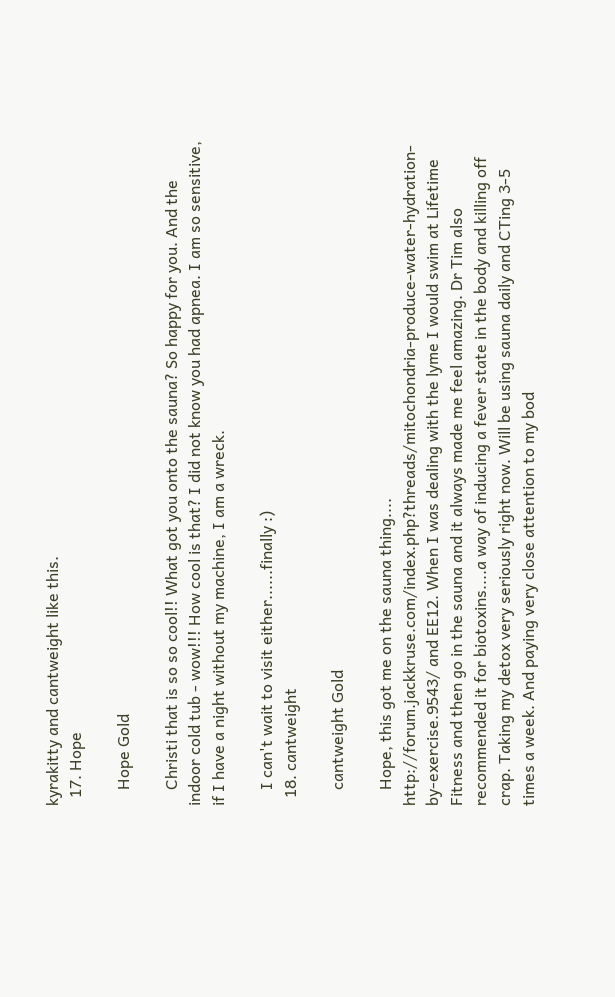kyrakitty and cantweight like this.
  17. Hope

    Hope Gold

    Christi that is so so cool!! What got you onto the sauna? So happy for you. And the indoor cold tub - wow!!! How cool is that? I did not know you had apnea. I am so sensitive, if I have a night without my machine, I am a wreck.

    I can't wait to visit either......finally :)
  18. cantweight

    cantweight Gold

    Hope, this got me on the sauna thing.... http://forum.jackkruse.com/index.php?threads/mitochondria-produce-water-hydration-by-exercise.9543/ and EE12. When I was dealing with the lyme I would swim at Lifetime Fitness and then go in the sauna and it always made me feel amazing. Dr Tim also recommended it for biotoxins....a way of inducing a fever state in the body and killing off crap. Taking my detox very seriously right now. Will be using sauna daily and CTing 3-5 times a week. And paying very close attention to my bod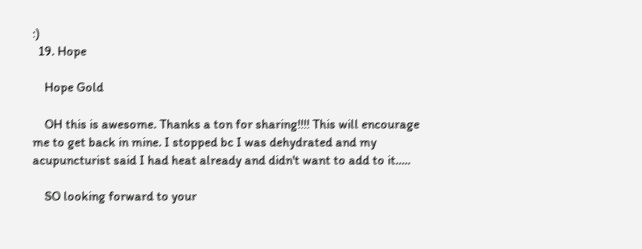:)
  19. Hope

    Hope Gold

    OH this is awesome. Thanks a ton for sharing!!!! This will encourage me to get back in mine. I stopped bc I was dehydrated and my acupuncturist said I had heat already and didn't want to add to it.....

    SO looking forward to your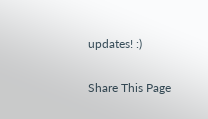updates! :)

Share This Page